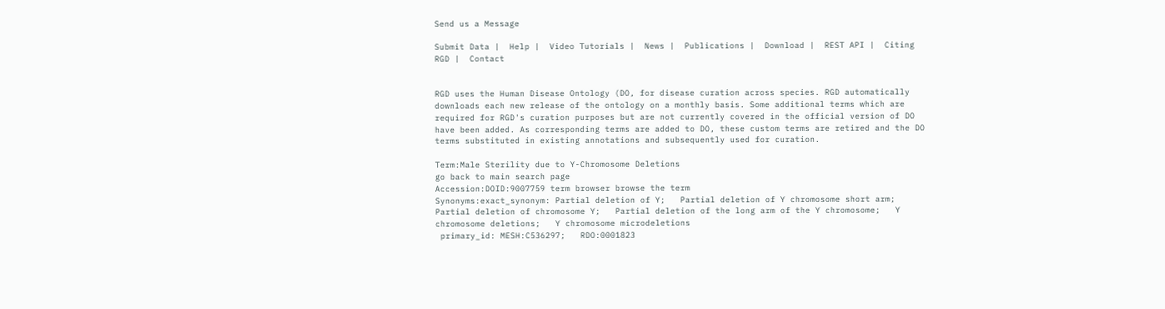Send us a Message

Submit Data |  Help |  Video Tutorials |  News |  Publications |  Download |  REST API |  Citing RGD |  Contact


RGD uses the Human Disease Ontology (DO, for disease curation across species. RGD automatically downloads each new release of the ontology on a monthly basis. Some additional terms which are required for RGD's curation purposes but are not currently covered in the official version of DO have been added. As corresponding terms are added to DO, these custom terms are retired and the DO terms substituted in existing annotations and subsequently used for curation.

Term:Male Sterility due to Y-Chromosome Deletions
go back to main search page
Accession:DOID:9007759 term browser browse the term
Synonyms:exact_synonym: Partial deletion of Y;   Partial deletion of Y chromosome short arm;   Partial deletion of chromosome Y;   Partial deletion of the long arm of the Y chromosome;   Y chromosome deletions;   Y chromosome microdeletions
 primary_id: MESH:C536297;   RDO:0001823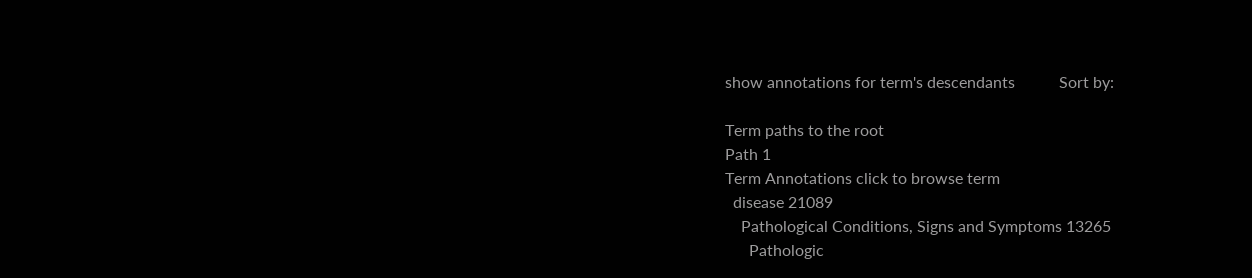show annotations for term's descendants           Sort by:

Term paths to the root
Path 1
Term Annotations click to browse term
  disease 21089
    Pathological Conditions, Signs and Symptoms 13265
      Pathologic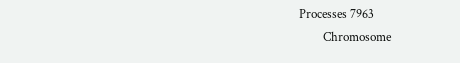Processes 7963
        Chromosome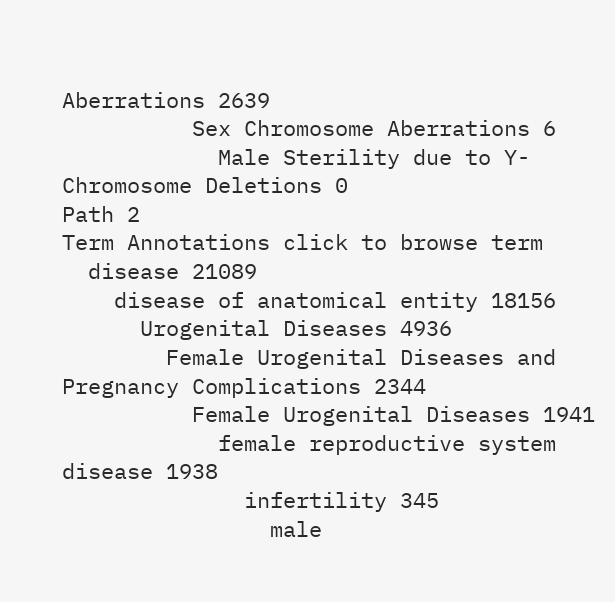Aberrations 2639
          Sex Chromosome Aberrations 6
            Male Sterility due to Y-Chromosome Deletions 0
Path 2
Term Annotations click to browse term
  disease 21089
    disease of anatomical entity 18156
      Urogenital Diseases 4936
        Female Urogenital Diseases and Pregnancy Complications 2344
          Female Urogenital Diseases 1941
            female reproductive system disease 1938
              infertility 345
                male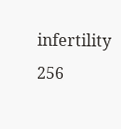infertility 256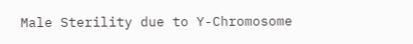Male Sterility due to Y-Chromosome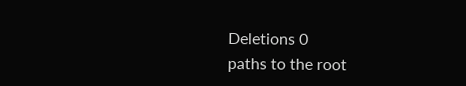Deletions 0
paths to the root